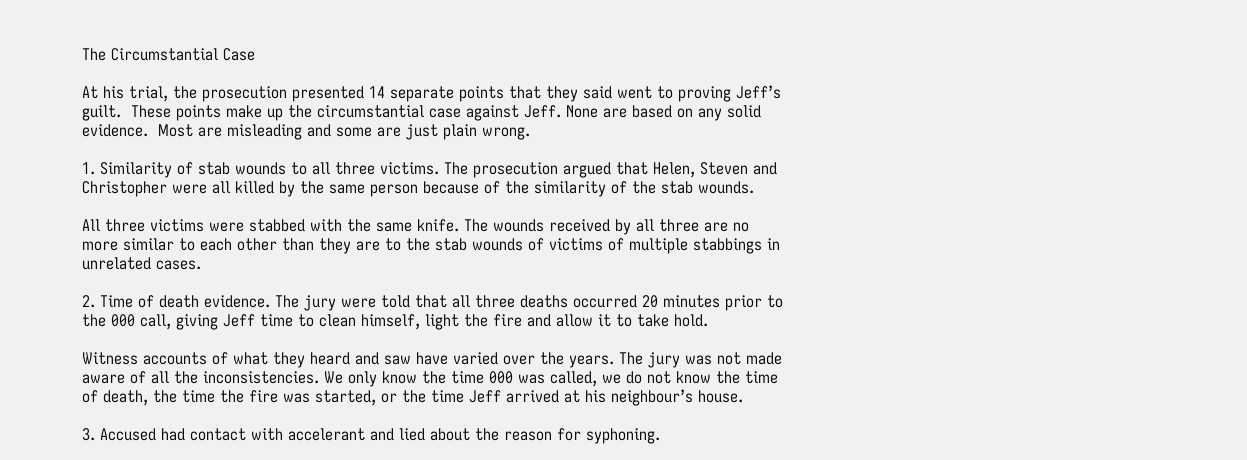The Circumstantial Case

At his trial, the prosecution presented 14 separate points that they said went to proving Jeff’s guilt.  These points make up the circumstantial case against Jeff. None are based on any solid evidence.  Most are misleading and some are just plain wrong.

1. Similarity of stab wounds to all three victims. The prosecution argued that Helen, Steven and Christopher were all killed by the same person because of the similarity of the stab wounds.

All three victims were stabbed with the same knife. The wounds received by all three are no more similar to each other than they are to the stab wounds of victims of multiple stabbings in unrelated cases.

2. Time of death evidence. The jury were told that all three deaths occurred 20 minutes prior to the 000 call, giving Jeff time to clean himself, light the fire and allow it to take hold.

Witness accounts of what they heard and saw have varied over the years. The jury was not made aware of all the inconsistencies. We only know the time 000 was called, we do not know the time of death, the time the fire was started, or the time Jeff arrived at his neighbour’s house.

3. Accused had contact with accelerant and lied about the reason for syphoning.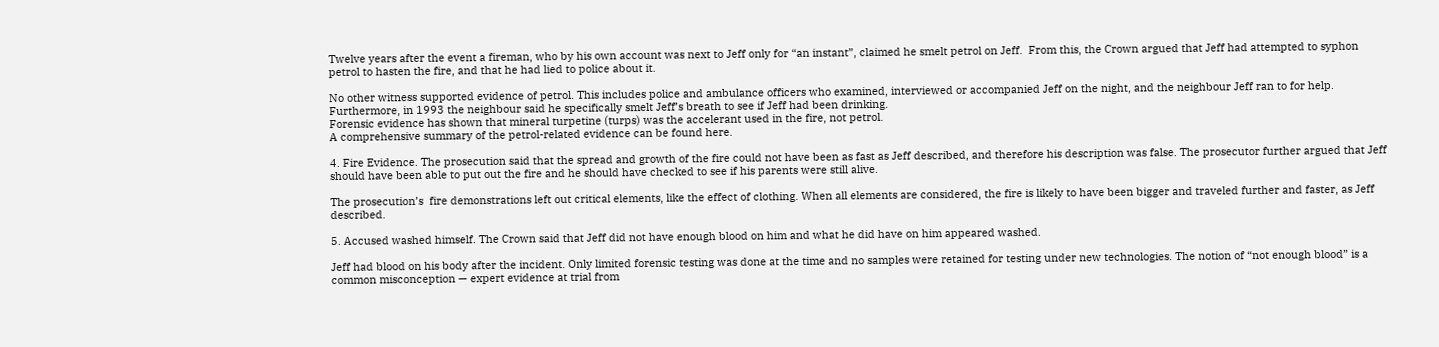Twelve years after the event a fireman, who by his own account was next to Jeff only for “an instant”, claimed he smelt petrol on Jeff.  From this, the Crown argued that Jeff had attempted to syphon petrol to hasten the fire, and that he had lied to police about it.

No other witness supported evidence of petrol. This includes police and ambulance officers who examined, interviewed or accompanied Jeff on the night, and the neighbour Jeff ran to for help. Furthermore, in 1993 the neighbour said he specifically smelt Jeff’s breath to see if Jeff had been drinking.
Forensic evidence has shown that mineral turpetine (turps) was the accelerant used in the fire, not petrol.
A comprehensive summary of the petrol-related evidence can be found here.

4. Fire Evidence. The prosecution said that the spread and growth of the fire could not have been as fast as Jeff described, and therefore his description was false. The prosecutor further argued that Jeff should have been able to put out the fire and he should have checked to see if his parents were still alive.

The prosecution’s  fire demonstrations left out critical elements, like the effect of clothing. When all elements are considered, the fire is likely to have been bigger and traveled further and faster, as Jeff described.

5. Accused washed himself. The Crown said that Jeff did not have enough blood on him and what he did have on him appeared washed.

Jeff had blood on his body after the incident. Only limited forensic testing was done at the time and no samples were retained for testing under new technologies. The notion of “not enough blood” is a common misconception — expert evidence at trial from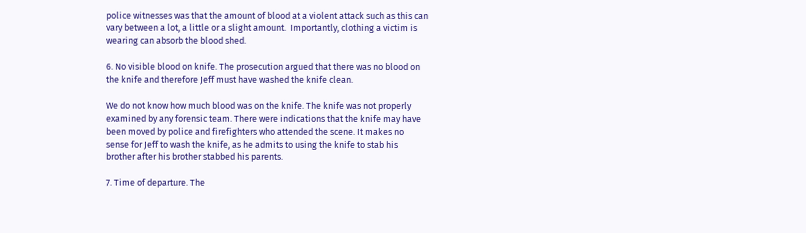police witnesses was that the amount of blood at a violent attack such as this can vary between a lot, a little or a slight amount.  Importantly, clothing a victim is wearing can absorb the blood shed.

6. No visible blood on knife. The prosecution argued that there was no blood on the knife and therefore Jeff must have washed the knife clean.

We do not know how much blood was on the knife. The knife was not properly examined by any forensic team. There were indications that the knife may have been moved by police and firefighters who attended the scene. It makes no sense for Jeff to wash the knife, as he admits to using the knife to stab his brother after his brother stabbed his parents.

7. Time of departure. The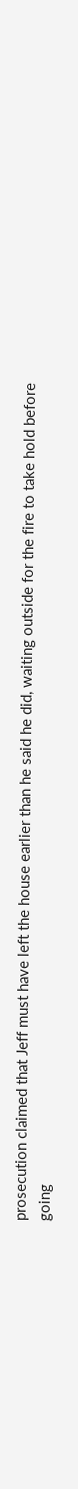prosecution claimed that Jeff must have left the house earlier than he said he did, waiting outside for the fire to take hold before going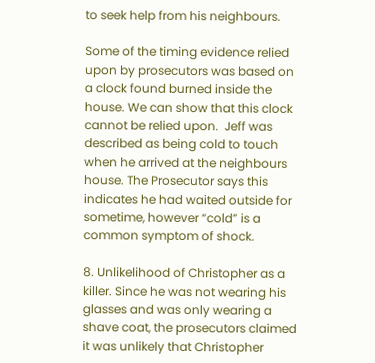to seek help from his neighbours.

Some of the timing evidence relied upon by prosecutors was based on a clock found burned inside the house. We can show that this clock cannot be relied upon.  Jeff was described as being cold to touch when he arrived at the neighbours house. The Prosecutor says this indicates he had waited outside for sometime, however “cold” is a common symptom of shock.

8. Unlikelihood of Christopher as a killer. Since he was not wearing his glasses and was only wearing a shave coat, the prosecutors claimed it was unlikely that Christopher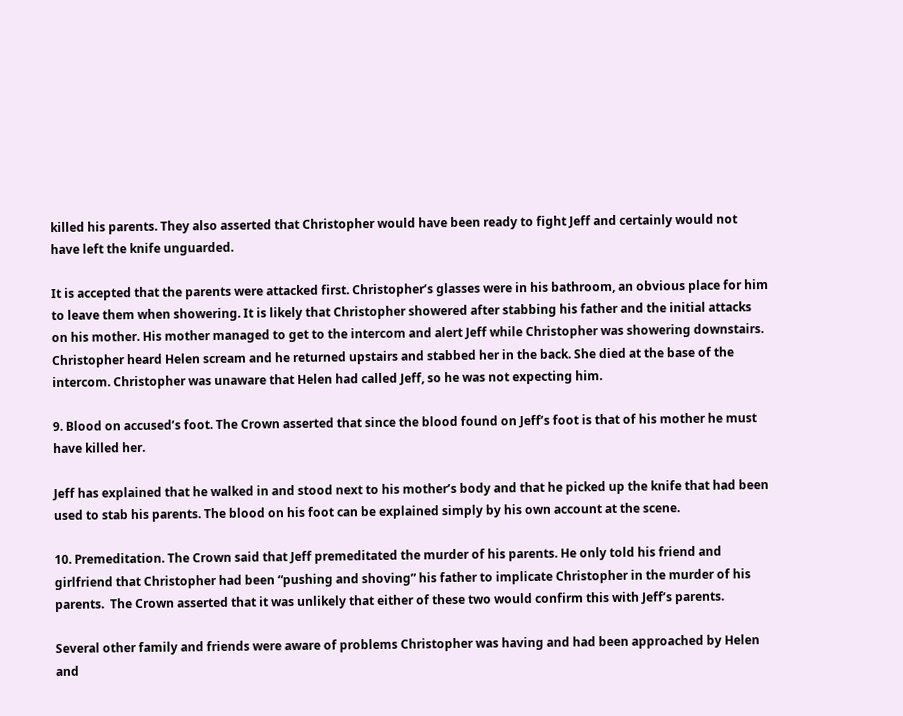killed his parents. They also asserted that Christopher would have been ready to fight Jeff and certainly would not have left the knife unguarded.

It is accepted that the parents were attacked first. Christopher’s glasses were in his bathroom, an obvious place for him to leave them when showering. It is likely that Christopher showered after stabbing his father and the initial attacks on his mother. His mother managed to get to the intercom and alert Jeff while Christopher was showering downstairs. Christopher heard Helen scream and he returned upstairs and stabbed her in the back. She died at the base of the intercom. Christopher was unaware that Helen had called Jeff, so he was not expecting him.

9. Blood on accused’s foot. The Crown asserted that since the blood found on Jeff’s foot is that of his mother he must have killed her.

Jeff has explained that he walked in and stood next to his mother’s body and that he picked up the knife that had been used to stab his parents. The blood on his foot can be explained simply by his own account at the scene.

10. Premeditation. The Crown said that Jeff premeditated the murder of his parents. He only told his friend and girlfriend that Christopher had been “pushing and shoving” his father to implicate Christopher in the murder of his parents.  The Crown asserted that it was unlikely that either of these two would confirm this with Jeff’s parents.

Several other family and friends were aware of problems Christopher was having and had been approached by Helen and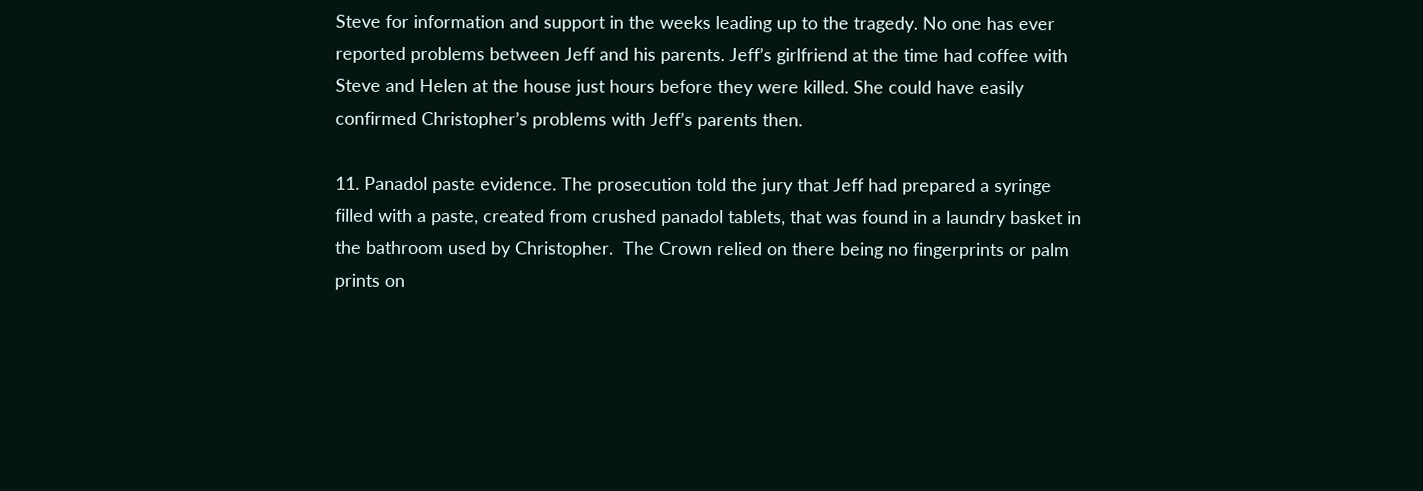Steve for information and support in the weeks leading up to the tragedy. No one has ever reported problems between Jeff and his parents. Jeff’s girlfriend at the time had coffee with Steve and Helen at the house just hours before they were killed. She could have easily confirmed Christopher’s problems with Jeff’s parents then.

11. Panadol paste evidence. The prosecution told the jury that Jeff had prepared a syringe filled with a paste, created from crushed panadol tablets, that was found in a laundry basket in the bathroom used by Christopher.  The Crown relied on there being no fingerprints or palm prints on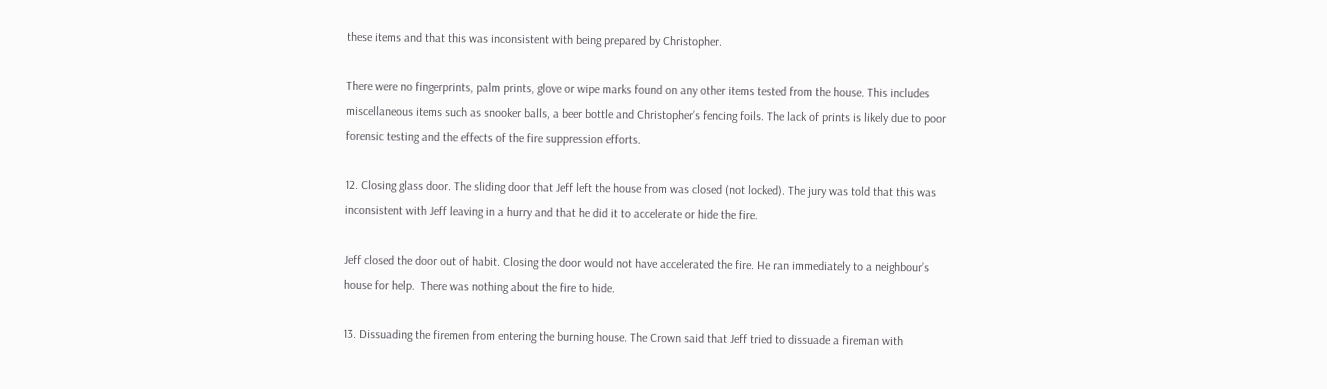these items and that this was inconsistent with being prepared by Christopher.

There were no fingerprints, palm prints, glove or wipe marks found on any other items tested from the house. This includes miscellaneous items such as snooker balls, a beer bottle and Christopher’s fencing foils. The lack of prints is likely due to poor forensic testing and the effects of the fire suppression efforts.

12. Closing glass door. The sliding door that Jeff left the house from was closed (not locked). The jury was told that this was inconsistent with Jeff leaving in a hurry and that he did it to accelerate or hide the fire.

Jeff closed the door out of habit. Closing the door would not have accelerated the fire. He ran immediately to a neighbour’s house for help.  There was nothing about the fire to hide.

13. Dissuading the firemen from entering the burning house. The Crown said that Jeff tried to dissuade a fireman with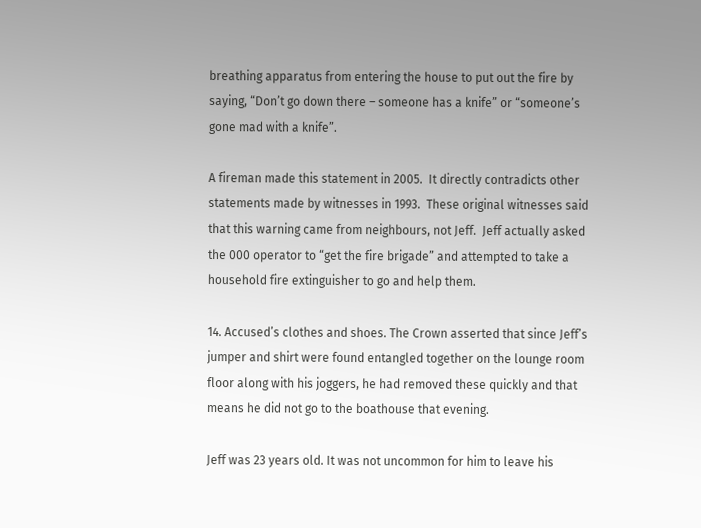breathing apparatus from entering the house to put out the fire by saying, “Don’t go down there – someone has a knife” or “someone’s gone mad with a knife”.

A fireman made this statement in 2005.  It directly contradicts other statements made by witnesses in 1993.  These original witnesses said that this warning came from neighbours, not Jeff.  Jeff actually asked the 000 operator to “get the fire brigade” and attempted to take a household fire extinguisher to go and help them.

14. Accused’s clothes and shoes. The Crown asserted that since Jeff’s jumper and shirt were found entangled together on the lounge room floor along with his joggers, he had removed these quickly and that means he did not go to the boathouse that evening.

Jeff was 23 years old. It was not uncommon for him to leave his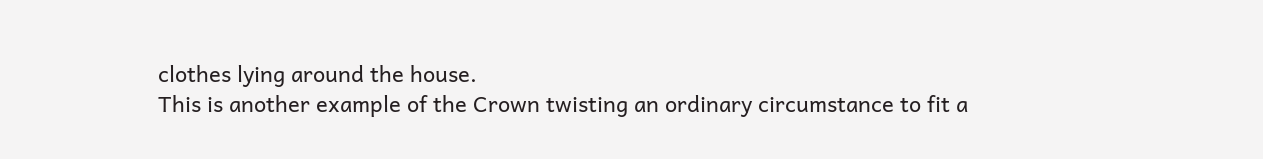clothes lying around the house.
This is another example of the Crown twisting an ordinary circumstance to fit a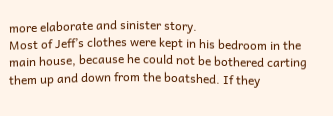more elaborate and sinister story.
Most of Jeff’s clothes were kept in his bedroom in the main house, because he could not be bothered carting them up and down from the boatshed. If they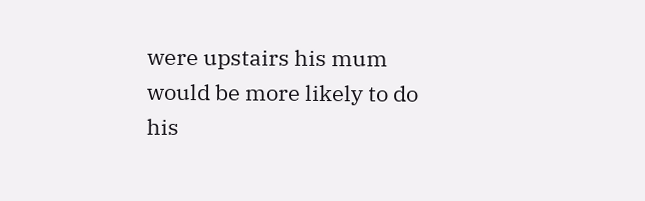were upstairs his mum would be more likely to do his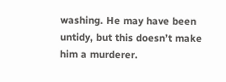washing. He may have been untidy, but this doesn’t make him a murderer.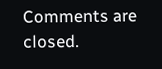Comments are closed.